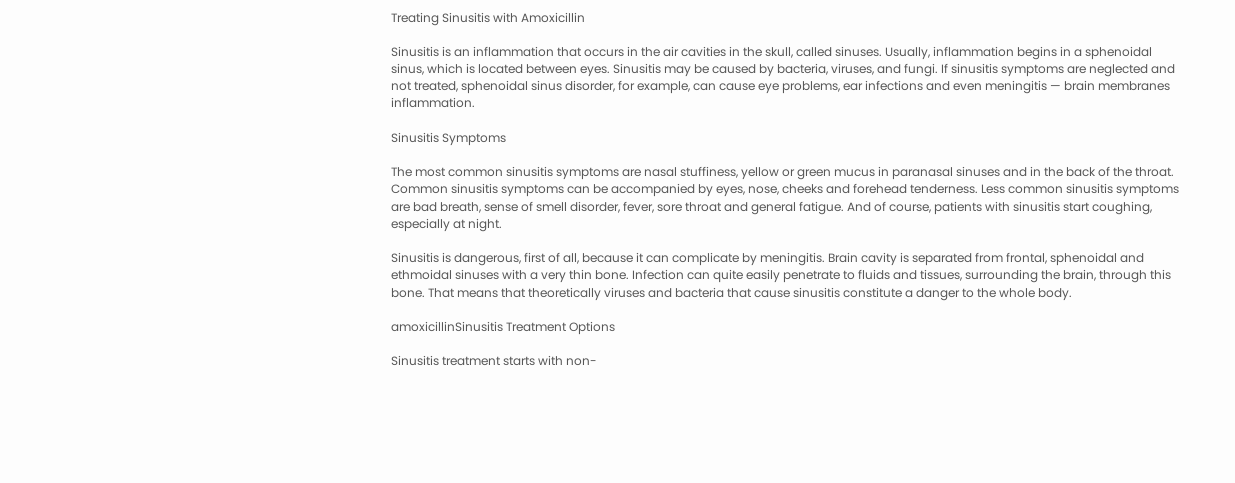Treating Sinusitis with Amoxicillin

Sinusitis is an inflammation that occurs in the air cavities in the skull, called sinuses. Usually, inflammation begins in a sphenoidal sinus, which is located between eyes. Sinusitis may be caused by bacteria, viruses, and fungi. If sinusitis symptoms are neglected and not treated, sphenoidal sinus disorder, for example, can cause eye problems, ear infections and even meningitis — brain membranes inflammation.

Sinusitis Symptoms

The most common sinusitis symptoms are nasal stuffiness, yellow or green mucus in paranasal sinuses and in the back of the throat. Common sinusitis symptoms can be accompanied by eyes, nose, cheeks and forehead tenderness. Less common sinusitis symptoms are bad breath, sense of smell disorder, fever, sore throat and general fatigue. And of course, patients with sinusitis start coughing, especially at night.

Sinusitis is dangerous, first of all, because it can complicate by meningitis. Brain cavity is separated from frontal, sphenoidal and ethmoidal sinuses with a very thin bone. Infection can quite easily penetrate to fluids and tissues, surrounding the brain, through this bone. That means that theoretically viruses and bacteria that cause sinusitis constitute a danger to the whole body.

amoxicillinSinusitis Treatment Options

Sinusitis treatment starts with non-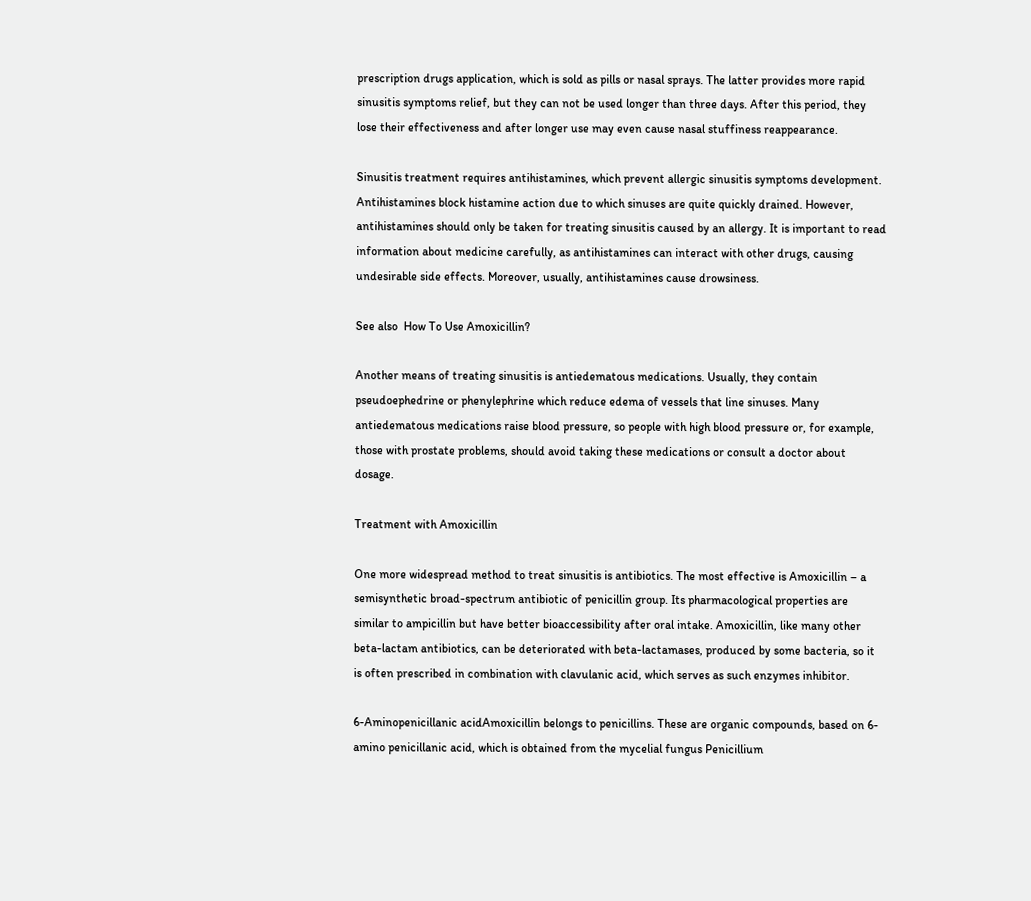prescription drugs application, which is sold as pills or nasal sprays. The latter provides more rapid sinusitis symptoms relief, but they can not be used longer than three days. After this period, they lose their effectiveness and after longer use may even cause nasal stuffiness reappearance.

Sinusitis treatment requires antihistamines, which prevent allergic sinusitis symptoms development. Antihistamines block histamine action due to which sinuses are quite quickly drained. However, antihistamines should only be taken for treating sinusitis caused by an allergy. It is important to read information about medicine carefully, as antihistamines can interact with other drugs, causing undesirable side effects. Moreover, usually, antihistamines cause drowsiness.

See also  How To Use Amoxicillin?

Another means of treating sinusitis is antiedematous medications. Usually, they contain pseudoephedrine or phenylephrine which reduce edema of vessels that line sinuses. Many antiedematous medications raise blood pressure, so people with high blood pressure or, for example, those with prostate problems, should avoid taking these medications or consult a doctor about dosage.

Treatment with Amoxicillin

One more widespread method to treat sinusitis is antibiotics. The most effective is Amoxicillin – a semisynthetic broad-spectrum antibiotic of penicillin group. Its pharmacological properties are similar to ampicillin but have better bioaccessibility after oral intake. Amoxicillin, like many other beta-lactam antibiotics, can be deteriorated with beta-lactamases, produced by some bacteria, so it is often prescribed in combination with clavulanic acid, which serves as such enzymes inhibitor.

6-Aminopenicillanic acidAmoxicillin belongs to penicillins. These are organic compounds, based on 6-amino penicillanic acid, which is obtained from the mycelial fungus Penicillium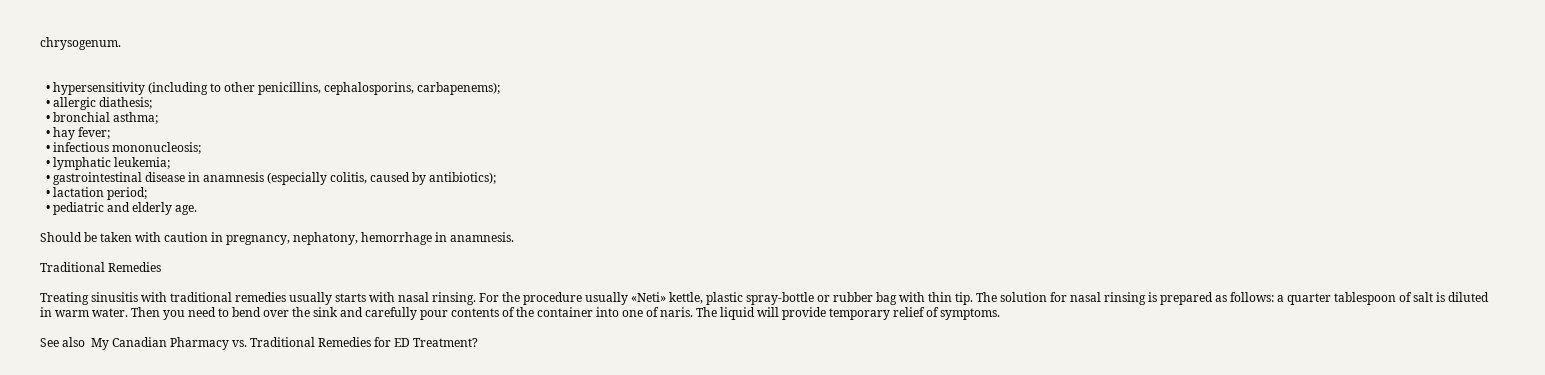chrysogenum.


  • hypersensitivity (including to other penicillins, cephalosporins, carbapenems);
  • allergic diathesis;
  • bronchial asthma;
  • hay fever;
  • infectious mononucleosis;
  • lymphatic leukemia;
  • gastrointestinal disease in anamnesis (especially colitis, caused by antibiotics);
  • lactation period;
  • pediatric and elderly age.

Should be taken with caution in pregnancy, nephatony, hemorrhage in anamnesis.

Traditional Remedies

Treating sinusitis with traditional remedies usually starts with nasal rinsing. For the procedure usually «Neti» kettle, plastic spray-bottle or rubber bag with thin tip. The solution for nasal rinsing is prepared as follows: a quarter tablespoon of salt is diluted in warm water. Then you need to bend over the sink and carefully pour contents of the container into one of naris. The liquid will provide temporary relief of symptoms.

See also  My Canadian Pharmacy vs. Traditional Remedies for ED Treatment?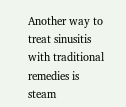Another way to treat sinusitis with traditional remedies is steam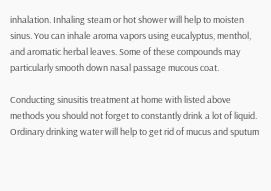inhalation. Inhaling steam or hot shower will help to moisten sinus. You can inhale aroma vapors using eucalyptus, menthol, and aromatic herbal leaves. Some of these compounds may particularly smooth down nasal passage mucous coat.

Conducting sinusitis treatment at home with listed above methods you should not forget to constantly drink a lot of liquid. Ordinary drinking water will help to get rid of mucus and sputum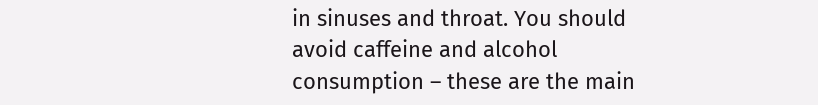in sinuses and throat. You should avoid caffeine and alcohol consumption – these are the main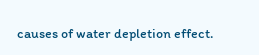causes of water depletion effect.